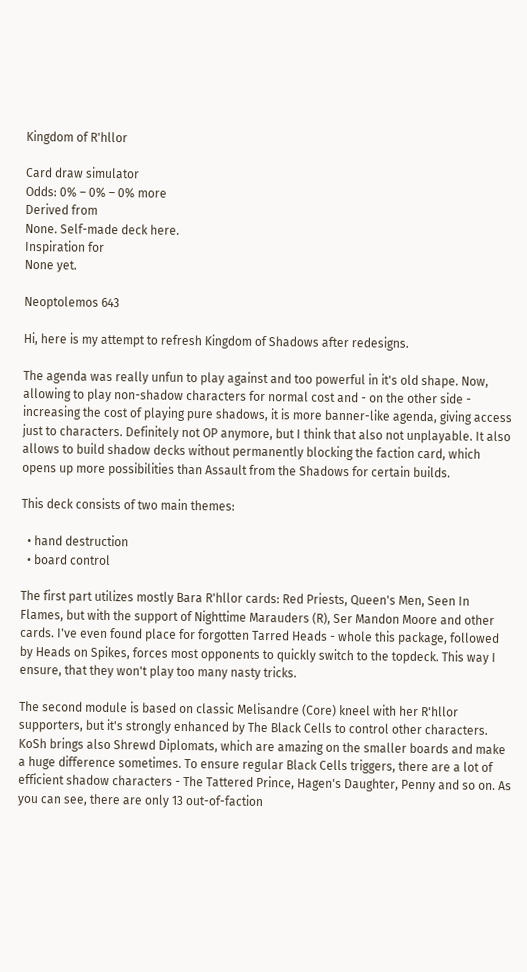Kingdom of R'hllor

Card draw simulator
Odds: 0% – 0% – 0% more
Derived from
None. Self-made deck here.
Inspiration for
None yet.

Neoptolemos 643

Hi, here is my attempt to refresh Kingdom of Shadows after redesigns.

The agenda was really unfun to play against and too powerful in it's old shape. Now, allowing to play non-shadow characters for normal cost and - on the other side - increasing the cost of playing pure shadows, it is more banner-like agenda, giving access just to characters. Definitely not OP anymore, but I think that also not unplayable. It also allows to build shadow decks without permanently blocking the faction card, which opens up more possibilities than Assault from the Shadows for certain builds.

This deck consists of two main themes:

  • hand destruction
  • board control

The first part utilizes mostly Bara R'hllor cards: Red Priests, Queen's Men, Seen In Flames, but with the support of Nighttime Marauders (R), Ser Mandon Moore and other cards. I've even found place for forgotten Tarred Heads - whole this package, followed by Heads on Spikes, forces most opponents to quickly switch to the topdeck. This way I ensure, that they won't play too many nasty tricks.

The second module is based on classic Melisandre (Core) kneel with her R'hllor supporters, but it's strongly enhanced by The Black Cells to control other characters. KoSh brings also Shrewd Diplomats, which are amazing on the smaller boards and make a huge difference sometimes. To ensure regular Black Cells triggers, there are a lot of efficient shadow characters - The Tattered Prince, Hagen's Daughter, Penny and so on. As you can see, there are only 13 out-of-faction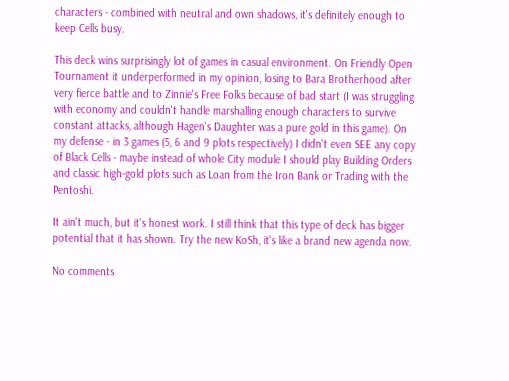characters - combined with neutral and own shadows, it's definitely enough to keep Cells busy.

This deck wins surprisingly lot of games in casual environment. On Friendly Open Tournament it underperformed in my opinion, losing to Bara Brotherhood after very fierce battle and to Zinnie's Free Folks because of bad start (I was struggling with economy and couldn't handle marshalling enough characters to survive constant attacks, although Hagen's Daughter was a pure gold in this game). On my defense - in 3 games (5, 6 and 9 plots respectively) I didn't even SEE any copy of Black Cells - maybe instead of whole City module I should play Building Orders and classic high-gold plots such as Loan from the Iron Bank or Trading with the Pentoshi.

It ain't much, but it's honest work. I still think that this type of deck has bigger potential that it has shown. Try the new KoSh, it's like a brand new agenda now.

No comments